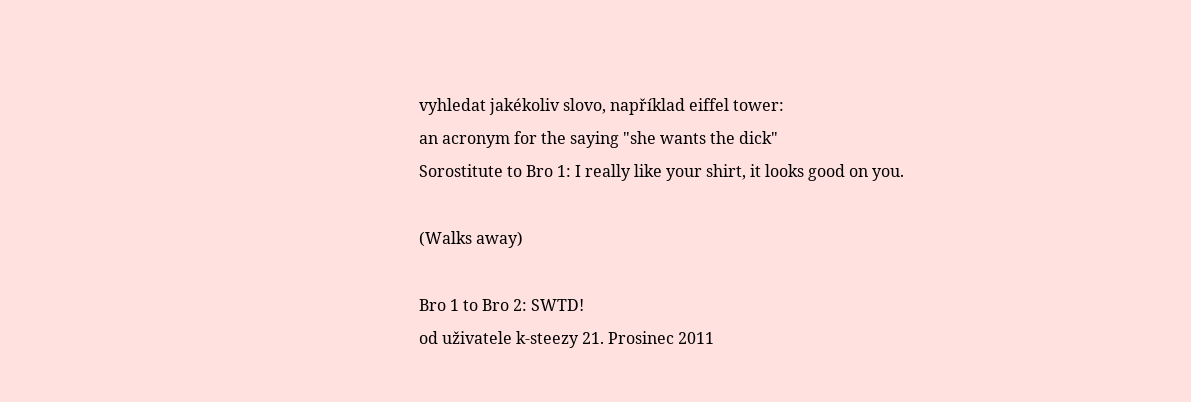vyhledat jakékoliv slovo, například eiffel tower:
an acronym for the saying "she wants the dick"
Sorostitute to Bro 1: I really like your shirt, it looks good on you.

(Walks away)

Bro 1 to Bro 2: SWTD!
od uživatele k-steezy 21. Prosinec 2011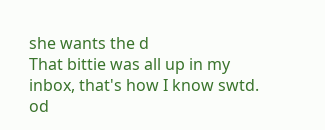she wants the d
That bittie was all up in my inbox, that's how I know swtd.
od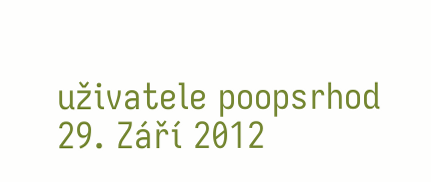uživatele poopsrhod 29. Září 2012